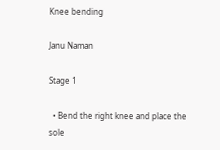Knee bending

Janu Naman

Stage 1

  • Bend the right knee and place the sole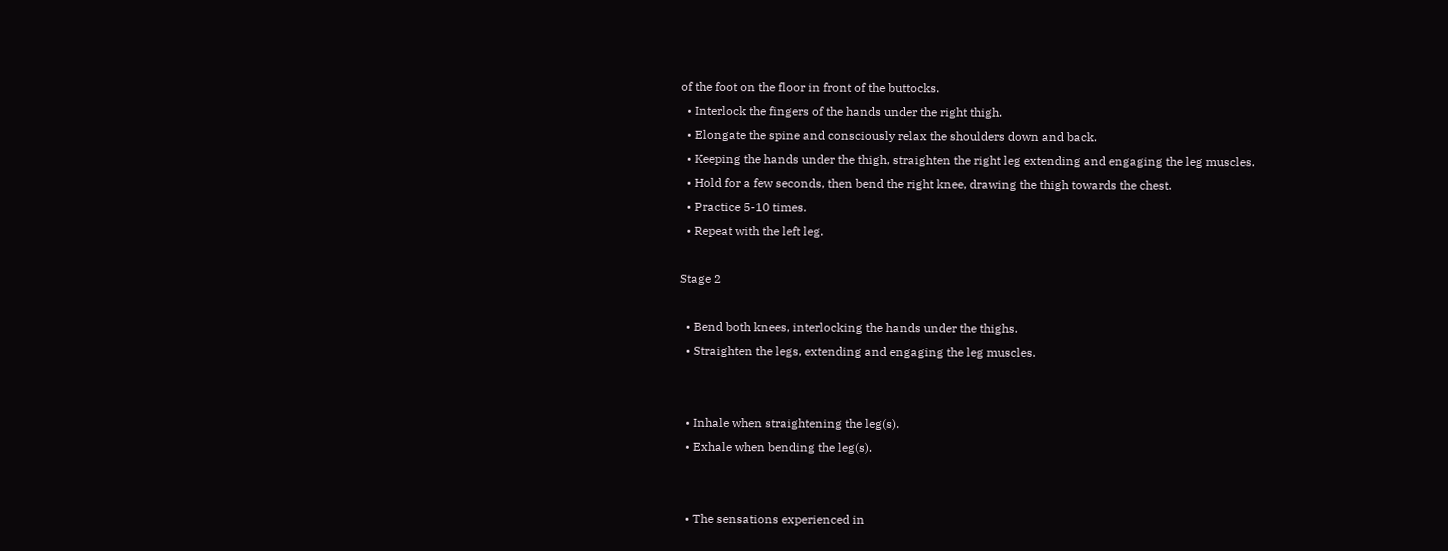of the foot on the floor in front of the buttocks.
  • Interlock the fingers of the hands under the right thigh.
  • Elongate the spine and consciously relax the shoulders down and back.
  • Keeping the hands under the thigh, straighten the right leg extending and engaging the leg muscles.
  • Hold for a few seconds, then bend the right knee, drawing the thigh towards the chest.
  • Practice 5-10 times.
  • Repeat with the left leg.

Stage 2

  • Bend both knees, interlocking the hands under the thighs.
  • Straighten the legs, extending and engaging the leg muscles.


  • Inhale when straightening the leg(s).
  • Exhale when bending the leg(s).


  • The sensations experienced in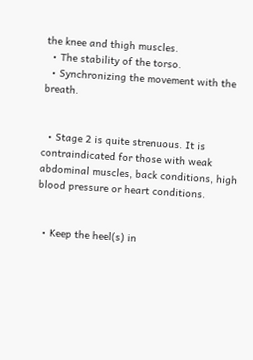the knee and thigh muscles.
  • The stability of the torso.
  • Synchronizing the movement with the breath.


  • Stage 2 is quite strenuous. It is contraindicated for those with weak abdominal muscles, back conditions, high blood pressure or heart conditions.


  • Keep the heel(s) in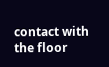contact with the floor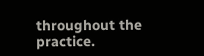throughout the practice.